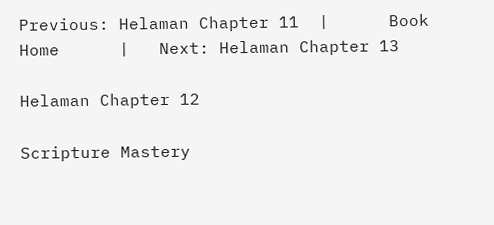Previous: Helaman Chapter 11  |      Book Home      |   Next: Helaman Chapter 13

Helaman Chapter 12

Scripture Mastery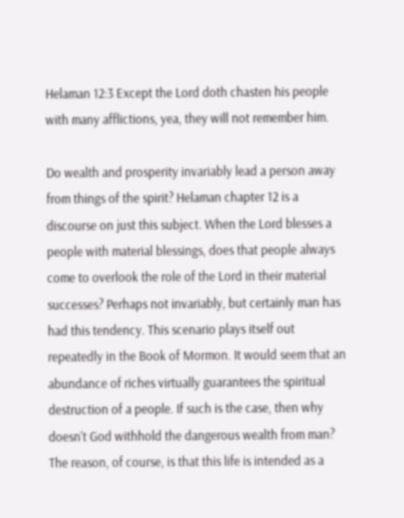Helaman 12:3 Except the Lord doth chasten his people with many afflictions, yea, they will not remember him.

Do wealth and prosperity invariably lead a person away from things of the spirit? Helaman chapter 12 is a discourse on just this subject. When the Lord blesses a people with material blessings, does that people always come to overlook the role of the Lord in their material successes? Perhaps not invariably, but certainly man has had this tendency. This scenario plays itself out repeatedly in the Book of Mormon. It would seem that an abundance of riches virtually guarantees the spiritual destruction of a people. If such is the case, then why doesn't God withhold the dangerous wealth from man? The reason, of course, is that this life is intended as a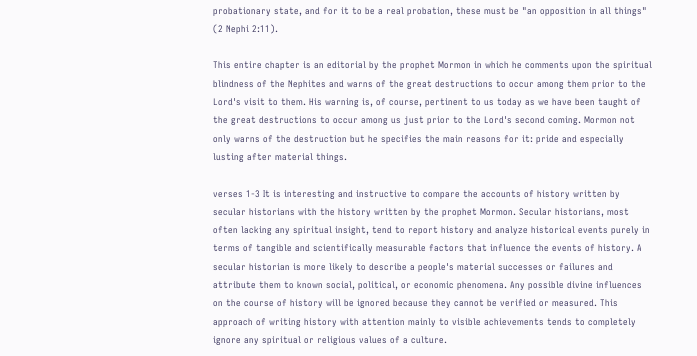probationary state, and for it to be a real probation, these must be "an opposition in all things" (2 Nephi 2:11).

This entire chapter is an editorial by the prophet Mormon in which he comments upon the spiritual blindness of the Nephites and warns of the great destructions to occur among them prior to the Lord's visit to them. His warning is, of course, pertinent to us today as we have been taught of the great destructions to occur among us just prior to the Lord's second coming. Mormon not only warns of the destruction but he specifies the main reasons for it: pride and especially lusting after material things.

verses 1-3 It is interesting and instructive to compare the accounts of history written by secular historians with the history written by the prophet Mormon. Secular historians, most often lacking any spiritual insight, tend to report history and analyze historical events purely in terms of tangible and scientifically measurable factors that influence the events of history. A secular historian is more likely to describe a people's material successes or failures and attribute them to known social, political, or economic phenomena. Any possible divine influences on the course of history will be ignored because they cannot be verified or measured. This approach of writing history with attention mainly to visible achievements tends to completely ignore any spiritual or religious values of a culture.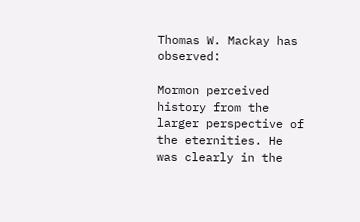Thomas W. Mackay has observed:

Mormon perceived history from the larger perspective of the eternities. He was clearly in the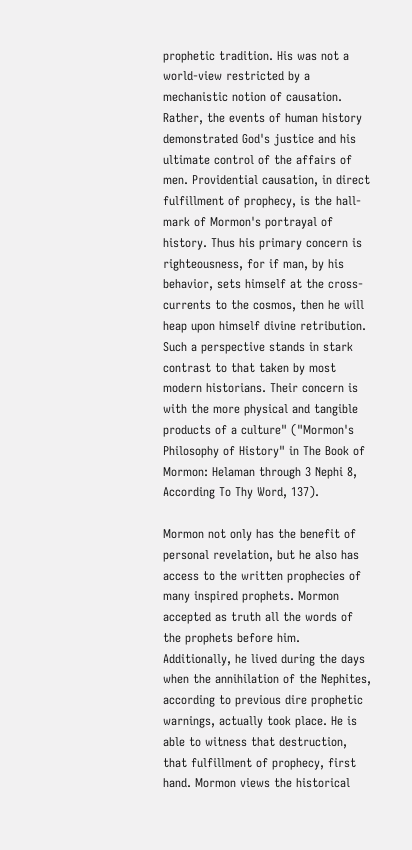prophetic tradition. His was not a world-view restricted by a mechanistic notion of causation. Rather, the events of human history demonstrated God's justice and his ultimate control of the affairs of men. Providential causation, in direct fulfillment of prophecy, is the hall-mark of Mormon's portrayal of history. Thus his primary concern is righteousness, for if man, by his behavior, sets himself at the cross-currents to the cosmos, then he will heap upon himself divine retribution. Such a perspective stands in stark contrast to that taken by most modern historians. Their concern is with the more physical and tangible products of a culture" ("Mormon's Philosophy of History" in The Book of Mormon: Helaman through 3 Nephi 8, According To Thy Word, 137).

Mormon not only has the benefit of personal revelation, but he also has access to the written prophecies of many inspired prophets. Mormon accepted as truth all the words of the prophets before him. Additionally, he lived during the days when the annihilation of the Nephites, according to previous dire prophetic warnings, actually took place. He is able to witness that destruction, that fulfillment of prophecy, first hand. Mormon views the historical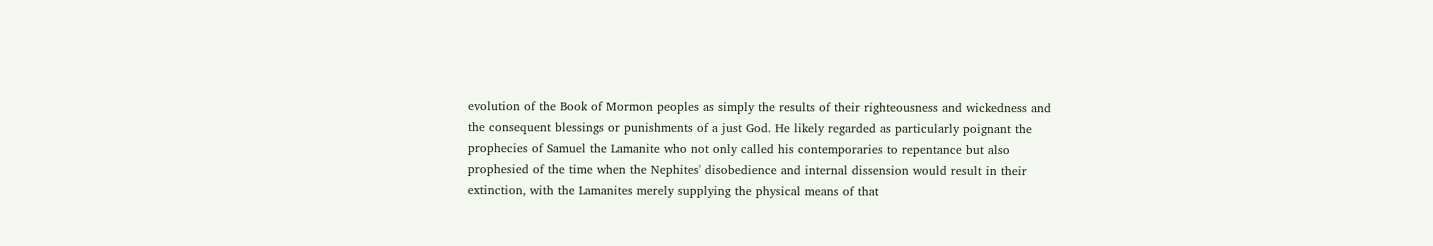evolution of the Book of Mormon peoples as simply the results of their righteousness and wickedness and the consequent blessings or punishments of a just God. He likely regarded as particularly poignant the prophecies of Samuel the Lamanite who not only called his contemporaries to repentance but also prophesied of the time when the Nephites' disobedience and internal dissension would result in their extinction, with the Lamanites merely supplying the physical means of that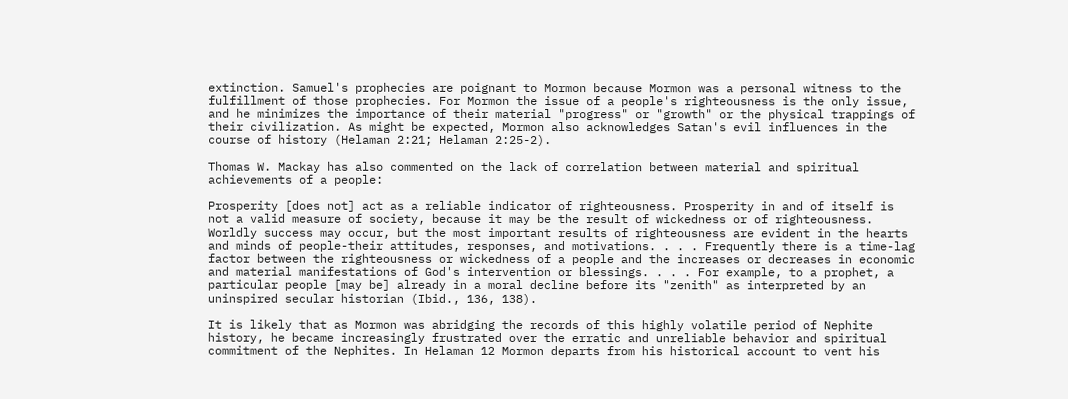extinction. Samuel's prophecies are poignant to Mormon because Mormon was a personal witness to the fulfillment of those prophecies. For Mormon the issue of a people's righteousness is the only issue, and he minimizes the importance of their material "progress" or "growth" or the physical trappings of their civilization. As might be expected, Mormon also acknowledges Satan's evil influences in the course of history (Helaman 2:21; Helaman 2:25-2).

Thomas W. Mackay has also commented on the lack of correlation between material and spiritual achievements of a people:

Prosperity [does not] act as a reliable indicator of righteousness. Prosperity in and of itself is not a valid measure of society, because it may be the result of wickedness or of righteousness. Worldly success may occur, but the most important results of righteousness are evident in the hearts and minds of people-their attitudes, responses, and motivations. . . . Frequently there is a time-lag factor between the righteousness or wickedness of a people and the increases or decreases in economic and material manifestations of God's intervention or blessings. . . . For example, to a prophet, a particular people [may be] already in a moral decline before its "zenith" as interpreted by an uninspired secular historian (Ibid., 136, 138).

It is likely that as Mormon was abridging the records of this highly volatile period of Nephite history, he became increasingly frustrated over the erratic and unreliable behavior and spiritual commitment of the Nephites. In Helaman 12 Mormon departs from his historical account to vent his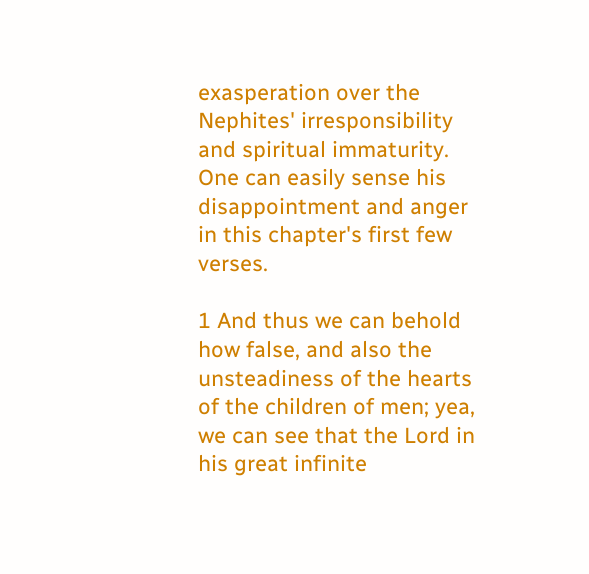exasperation over the Nephites' irresponsibility and spiritual immaturity. One can easily sense his disappointment and anger in this chapter's first few verses.

1 And thus we can behold how false, and also the unsteadiness of the hearts of the children of men; yea, we can see that the Lord in his great infinite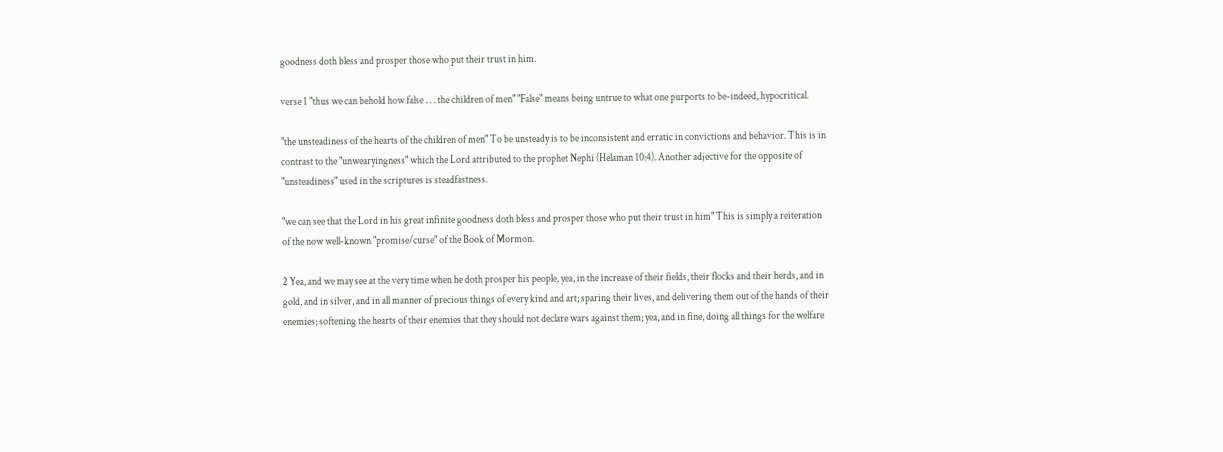goodness doth bless and prosper those who put their trust in him.

verse 1 "thus we can behold how false . . . the children of men" "False" means being untrue to what one purports to be-indeed, hypocritical.

"the unsteadiness of the hearts of the children of men" To be unsteady is to be inconsistent and erratic in convictions and behavior. This is in contrast to the "unwearyingness" which the Lord attributed to the prophet Nephi (Helaman 10:4). Another adjective for the opposite of "unsteadiness" used in the scriptures is steadfastness.

"we can see that the Lord in his great infinite goodness doth bless and prosper those who put their trust in him" This is simply a reiteration of the now well-known "promise/curse" of the Book of Mormon.

2 Yea, and we may see at the very time when he doth prosper his people, yea, in the increase of their fields, their flocks and their herds, and in gold, and in silver, and in all manner of precious things of every kind and art; sparing their lives, and delivering them out of the hands of their enemies; softening the hearts of their enemies that they should not declare wars against them; yea, and in fine, doing all things for the welfare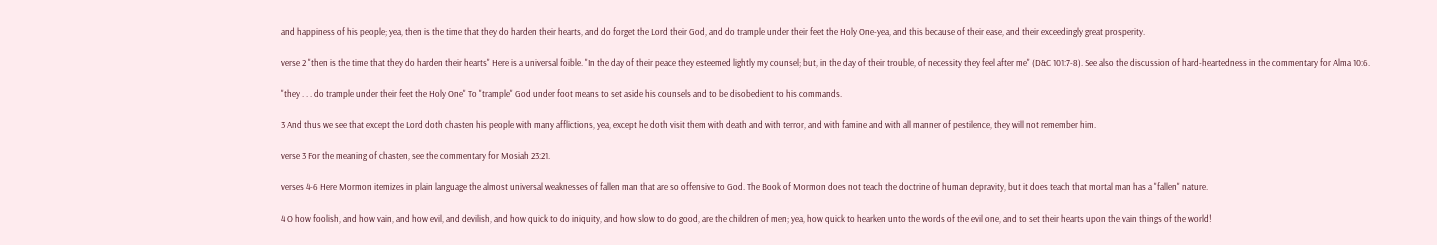and happiness of his people; yea, then is the time that they do harden their hearts, and do forget the Lord their God, and do trample under their feet the Holy One-yea, and this because of their ease, and their exceedingly great prosperity.

verse 2 "then is the time that they do harden their hearts" Here is a universal foible. "In the day of their peace they esteemed lightly my counsel; but, in the day of their trouble, of necessity they feel after me" (D&C 101:7-8). See also the discussion of hard-heartedness in the commentary for Alma 10:6.

"they . . . do trample under their feet the Holy One" To "trample" God under foot means to set aside his counsels and to be disobedient to his commands.

3 And thus we see that except the Lord doth chasten his people with many afflictions, yea, except he doth visit them with death and with terror, and with famine and with all manner of pestilence, they will not remember him.

verse 3 For the meaning of chasten, see the commentary for Mosiah 23:21.

verses 4-6 Here Mormon itemizes in plain language the almost universal weaknesses of fallen man that are so offensive to God. The Book of Mormon does not teach the doctrine of human depravity, but it does teach that mortal man has a "fallen" nature.

4 O how foolish, and how vain, and how evil, and devilish, and how quick to do iniquity, and how slow to do good, are the children of men; yea, how quick to hearken unto the words of the evil one, and to set their hearts upon the vain things of the world!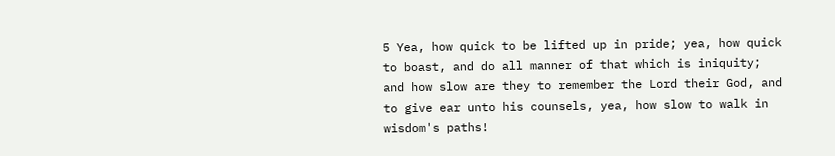5 Yea, how quick to be lifted up in pride; yea, how quick to boast, and do all manner of that which is iniquity; and how slow are they to remember the Lord their God, and to give ear unto his counsels, yea, how slow to walk in wisdom's paths!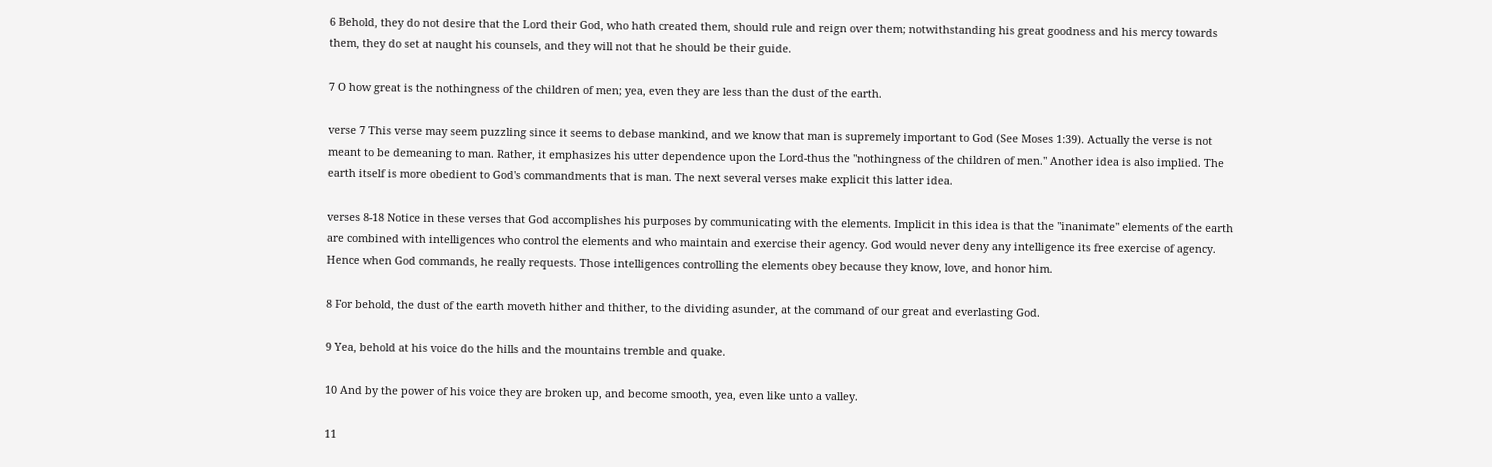6 Behold, they do not desire that the Lord their God, who hath created them, should rule and reign over them; notwithstanding his great goodness and his mercy towards them, they do set at naught his counsels, and they will not that he should be their guide.

7 O how great is the nothingness of the children of men; yea, even they are less than the dust of the earth.

verse 7 This verse may seem puzzling since it seems to debase mankind, and we know that man is supremely important to God (See Moses 1:39). Actually the verse is not meant to be demeaning to man. Rather, it emphasizes his utter dependence upon the Lord-thus the "nothingness of the children of men." Another idea is also implied. The earth itself is more obedient to God's commandments that is man. The next several verses make explicit this latter idea.

verses 8-18 Notice in these verses that God accomplishes his purposes by communicating with the elements. Implicit in this idea is that the "inanimate" elements of the earth are combined with intelligences who control the elements and who maintain and exercise their agency. God would never deny any intelligence its free exercise of agency. Hence when God commands, he really requests. Those intelligences controlling the elements obey because they know, love, and honor him.

8 For behold, the dust of the earth moveth hither and thither, to the dividing asunder, at the command of our great and everlasting God.

9 Yea, behold at his voice do the hills and the mountains tremble and quake.

10 And by the power of his voice they are broken up, and become smooth, yea, even like unto a valley.

11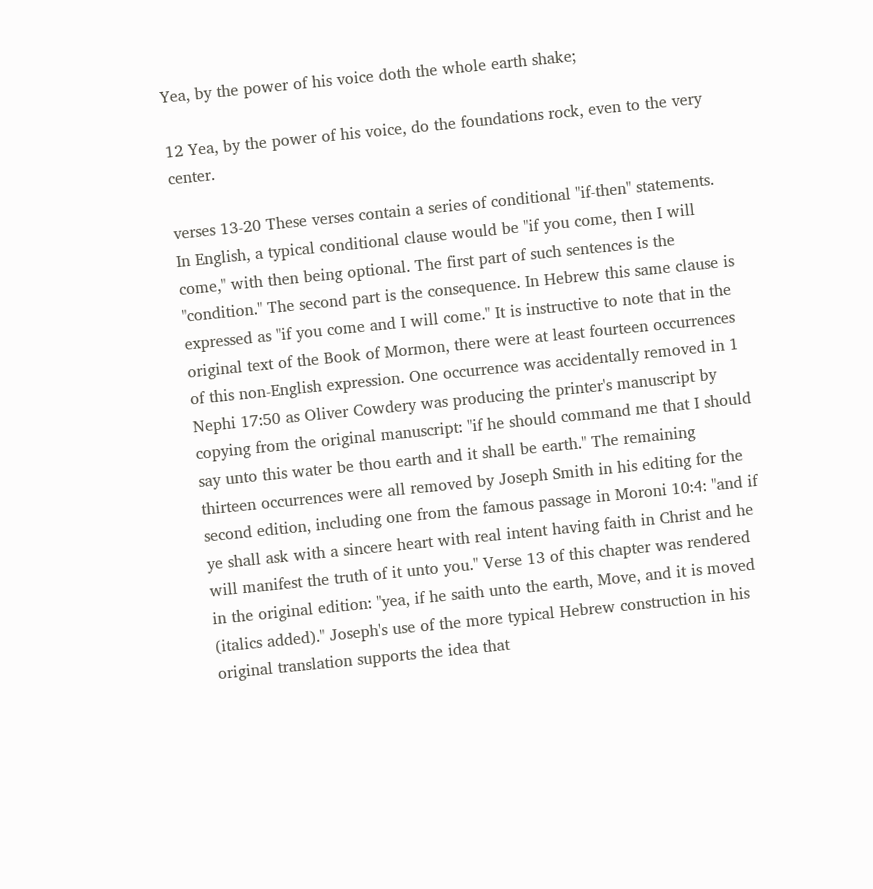Yea, by the power of his voice doth the whole earth shake;

12 Yea, by the power of his voice, do the foundations rock, even to the very center.

verses 13-20 These verses contain a series of conditional "if-then" statements. In English, a typical conditional clause would be "if you come, then I will come," with then being optional. The first part of such sentences is the "condition." The second part is the consequence. In Hebrew this same clause is expressed as "if you come and I will come." It is instructive to note that in the original text of the Book of Mormon, there were at least fourteen occurrences of this non-English expression. One occurrence was accidentally removed in 1 Nephi 17:50 as Oliver Cowdery was producing the printer's manuscript by copying from the original manuscript: "if he should command me that I should say unto this water be thou earth and it shall be earth." The remaining thirteen occurrences were all removed by Joseph Smith in his editing for the second edition, including one from the famous passage in Moroni 10:4: "and if ye shall ask with a sincere heart with real intent having faith in Christ and he will manifest the truth of it unto you." Verse 13 of this chapter was rendered in the original edition: "yea, if he saith unto the earth, Move, and it is moved (italics added)." Joseph's use of the more typical Hebrew construction in his original translation supports the idea that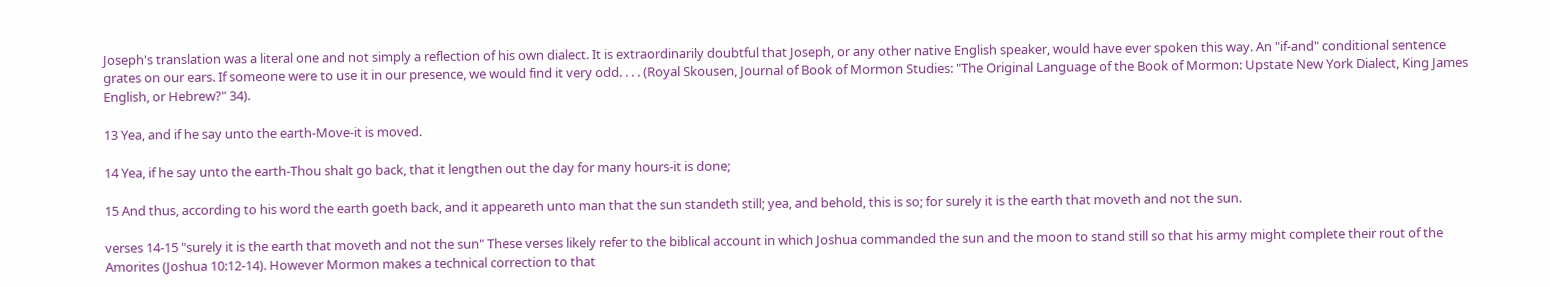Joseph's translation was a literal one and not simply a reflection of his own dialect. It is extraordinarily doubtful that Joseph, or any other native English speaker, would have ever spoken this way. An "if-and" conditional sentence grates on our ears. If someone were to use it in our presence, we would find it very odd. . . . (Royal Skousen, Journal of Book of Mormon Studies: "The Original Language of the Book of Mormon: Upstate New York Dialect, King James English, or Hebrew?" 34).

13 Yea, and if he say unto the earth-Move-it is moved.

14 Yea, if he say unto the earth-Thou shalt go back, that it lengthen out the day for many hours-it is done;

15 And thus, according to his word the earth goeth back, and it appeareth unto man that the sun standeth still; yea, and behold, this is so; for surely it is the earth that moveth and not the sun.

verses 14-15 "surely it is the earth that moveth and not the sun" These verses likely refer to the biblical account in which Joshua commanded the sun and the moon to stand still so that his army might complete their rout of the Amorites (Joshua 10:12-14). However Mormon makes a technical correction to that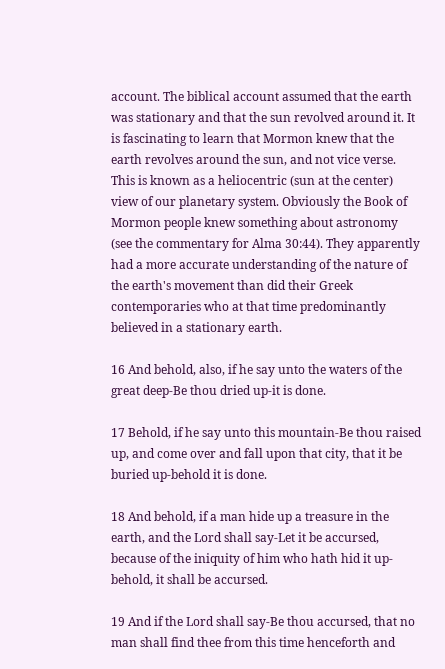account. The biblical account assumed that the earth was stationary and that the sun revolved around it. It is fascinating to learn that Mormon knew that the earth revolves around the sun, and not vice verse. This is known as a heliocentric (sun at the center) view of our planetary system. Obviously the Book of Mormon people knew something about astronomy (see the commentary for Alma 30:44). They apparently had a more accurate understanding of the nature of the earth's movement than did their Greek contemporaries who at that time predominantly believed in a stationary earth.

16 And behold, also, if he say unto the waters of the great deep-Be thou dried up-it is done.

17 Behold, if he say unto this mountain-Be thou raised up, and come over and fall upon that city, that it be buried up-behold it is done.

18 And behold, if a man hide up a treasure in the earth, and the Lord shall say-Let it be accursed, because of the iniquity of him who hath hid it up-behold, it shall be accursed.

19 And if the Lord shall say-Be thou accursed, that no man shall find thee from this time henceforth and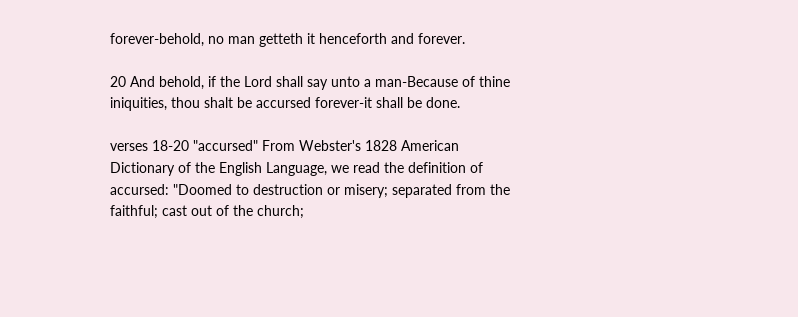forever-behold, no man getteth it henceforth and forever.

20 And behold, if the Lord shall say unto a man-Because of thine iniquities, thou shalt be accursed forever-it shall be done.

verses 18-20 "accursed" From Webster's 1828 American Dictionary of the English Language, we read the definition of accursed: "Doomed to destruction or misery; separated from the faithful; cast out of the church;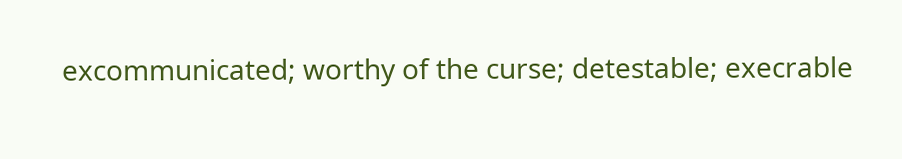excommunicated; worthy of the curse; detestable; execrable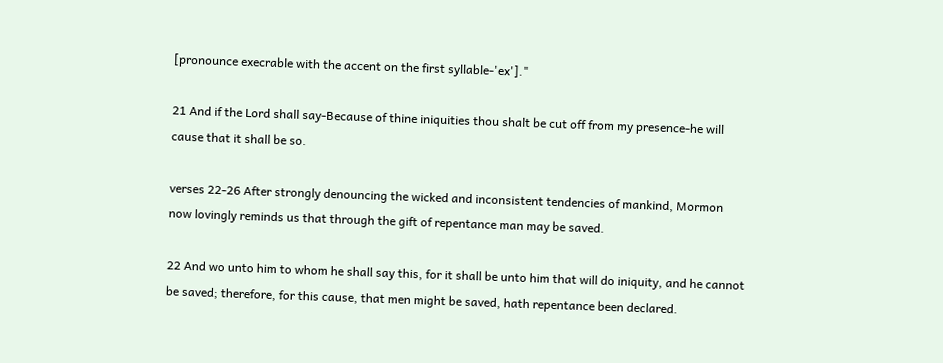[pronounce execrable with the accent on the first syllable-'ex']."

21 And if the Lord shall say-Because of thine iniquities thou shalt be cut off from my presence-he will cause that it shall be so.

verses 22-26 After strongly denouncing the wicked and inconsistent tendencies of mankind, Mormon now lovingly reminds us that through the gift of repentance man may be saved.

22 And wo unto him to whom he shall say this, for it shall be unto him that will do iniquity, and he cannot be saved; therefore, for this cause, that men might be saved, hath repentance been declared.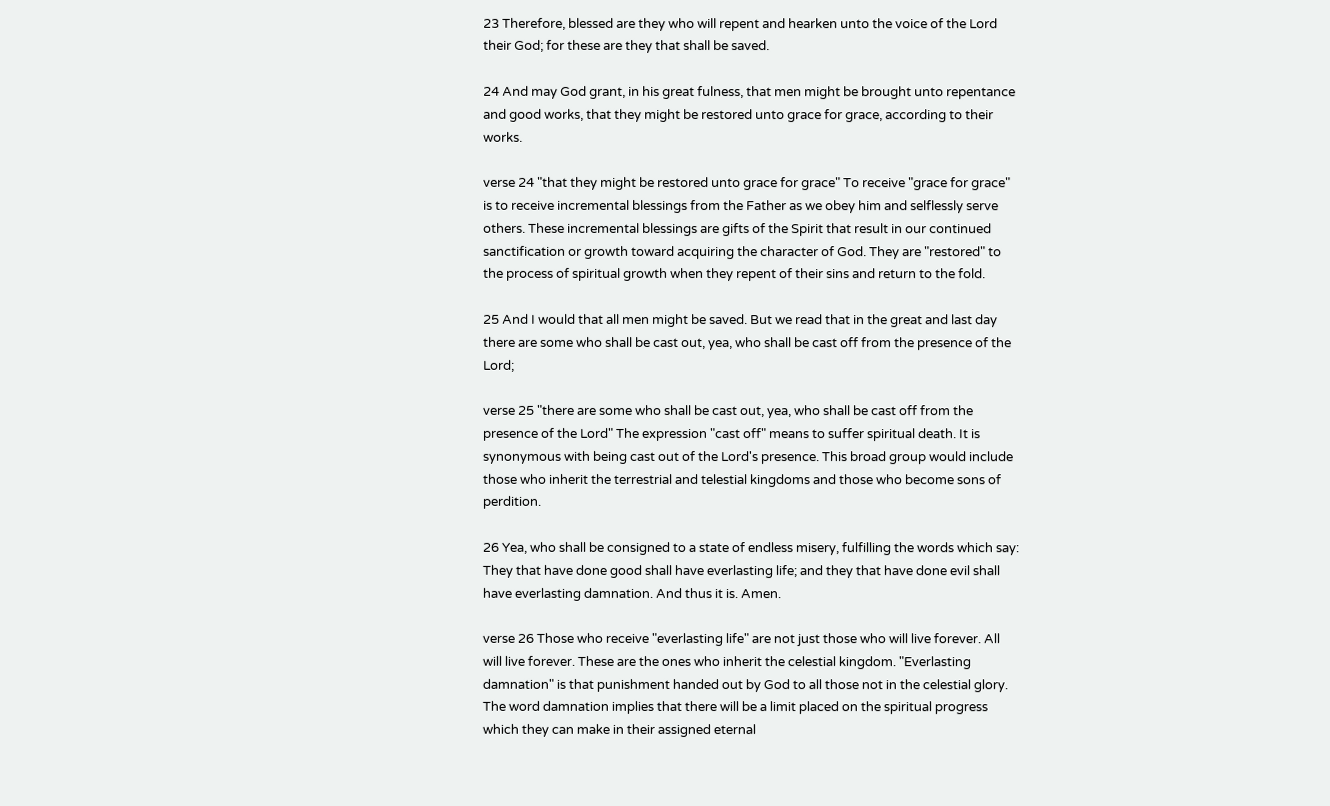23 Therefore, blessed are they who will repent and hearken unto the voice of the Lord their God; for these are they that shall be saved.

24 And may God grant, in his great fulness, that men might be brought unto repentance and good works, that they might be restored unto grace for grace, according to their works.

verse 24 "that they might be restored unto grace for grace" To receive "grace for grace" is to receive incremental blessings from the Father as we obey him and selflessly serve others. These incremental blessings are gifts of the Spirit that result in our continued sanctification or growth toward acquiring the character of God. They are "restored" to the process of spiritual growth when they repent of their sins and return to the fold.

25 And I would that all men might be saved. But we read that in the great and last day there are some who shall be cast out, yea, who shall be cast off from the presence of the Lord;

verse 25 "there are some who shall be cast out, yea, who shall be cast off from the presence of the Lord" The expression "cast off" means to suffer spiritual death. It is synonymous with being cast out of the Lord's presence. This broad group would include those who inherit the terrestrial and telestial kingdoms and those who become sons of perdition.

26 Yea, who shall be consigned to a state of endless misery, fulfilling the words which say: They that have done good shall have everlasting life; and they that have done evil shall have everlasting damnation. And thus it is. Amen.

verse 26 Those who receive "everlasting life" are not just those who will live forever. All will live forever. These are the ones who inherit the celestial kingdom. "Everlasting damnation" is that punishment handed out by God to all those not in the celestial glory. The word damnation implies that there will be a limit placed on the spiritual progress which they can make in their assigned eternal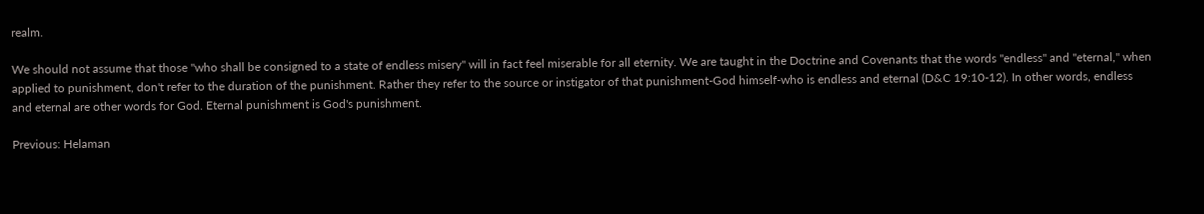realm.

We should not assume that those "who shall be consigned to a state of endless misery" will in fact feel miserable for all eternity. We are taught in the Doctrine and Covenants that the words "endless" and "eternal," when applied to punishment, don't refer to the duration of the punishment. Rather they refer to the source or instigator of that punishment-God himself-who is endless and eternal (D&C 19:10-12). In other words, endless and eternal are other words for God. Eternal punishment is God's punishment.

Previous: Helaman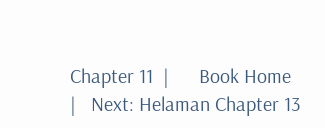Chapter 11  |      Book Home      |   Next: Helaman Chapter 13